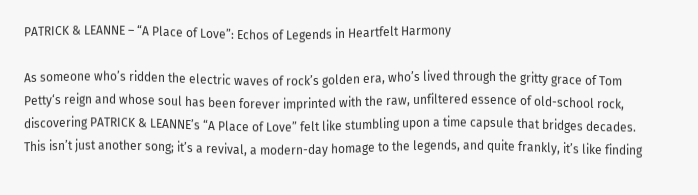PATRICK & LEANNE – “A Place of Love”: Echos of Legends in Heartfelt Harmony

As someone who’s ridden the electric waves of rock’s golden era, who’s lived through the gritty grace of Tom Petty‘s reign and whose soul has been forever imprinted with the raw, unfiltered essence of old-school rock, discovering PATRICK & LEANNE’s “A Place of Love” felt like stumbling upon a time capsule that bridges decades. This isn’t just another song; it’s a revival, a modern-day homage to the legends, and quite frankly, it’s like finding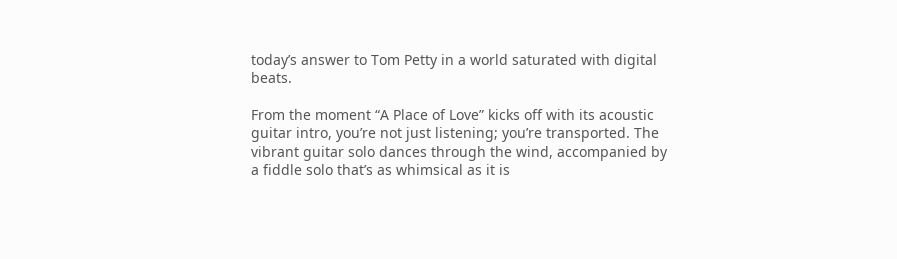today’s answer to Tom Petty in a world saturated with digital beats.

From the moment “A Place of Love” kicks off with its acoustic guitar intro, you’re not just listening; you’re transported. The vibrant guitar solo dances through the wind, accompanied by a fiddle solo that’s as whimsical as it is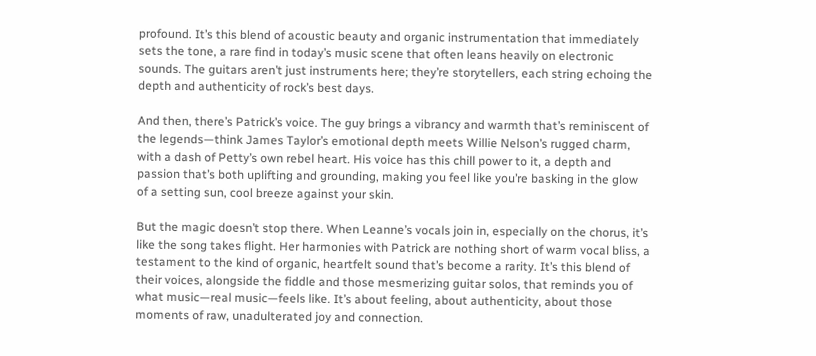profound. It’s this blend of acoustic beauty and organic instrumentation that immediately sets the tone, a rare find in today’s music scene that often leans heavily on electronic sounds. The guitars aren’t just instruments here; they’re storytellers, each string echoing the depth and authenticity of rock’s best days.

And then, there’s Patrick’s voice. The guy brings a vibrancy and warmth that’s reminiscent of the legends—think James Taylor’s emotional depth meets Willie Nelson’s rugged charm, with a dash of Petty’s own rebel heart. His voice has this chill power to it, a depth and passion that’s both uplifting and grounding, making you feel like you’re basking in the glow of a setting sun, cool breeze against your skin.

But the magic doesn’t stop there. When Leanne’s vocals join in, especially on the chorus, it’s like the song takes flight. Her harmonies with Patrick are nothing short of warm vocal bliss, a testament to the kind of organic, heartfelt sound that’s become a rarity. It’s this blend of their voices, alongside the fiddle and those mesmerizing guitar solos, that reminds you of what music—real music—feels like. It’s about feeling, about authenticity, about those moments of raw, unadulterated joy and connection.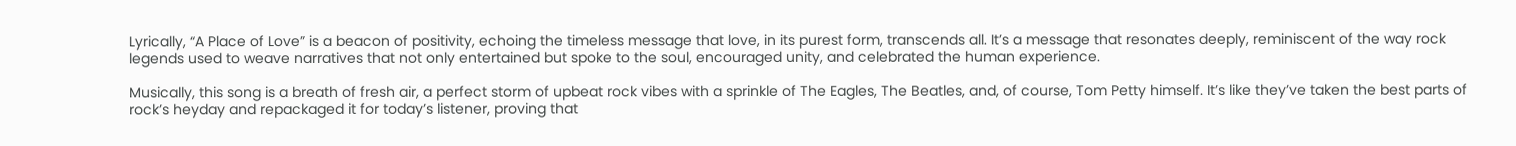Lyrically, “A Place of Love” is a beacon of positivity, echoing the timeless message that love, in its purest form, transcends all. It’s a message that resonates deeply, reminiscent of the way rock legends used to weave narratives that not only entertained but spoke to the soul, encouraged unity, and celebrated the human experience.

Musically, this song is a breath of fresh air, a perfect storm of upbeat rock vibes with a sprinkle of The Eagles, The Beatles, and, of course, Tom Petty himself. It’s like they’ve taken the best parts of rock’s heyday and repackaged it for today’s listener, proving that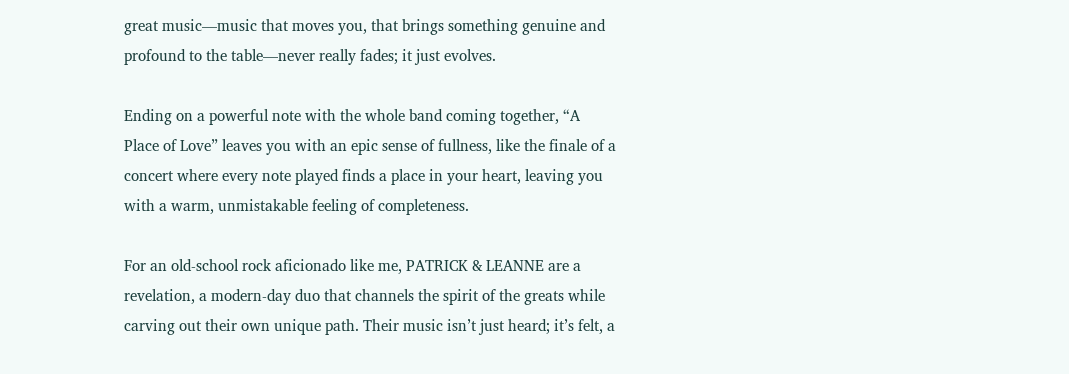great music—music that moves you, that brings something genuine and profound to the table—never really fades; it just evolves.

Ending on a powerful note with the whole band coming together, “A Place of Love” leaves you with an epic sense of fullness, like the finale of a concert where every note played finds a place in your heart, leaving you with a warm, unmistakable feeling of completeness.

For an old-school rock aficionado like me, PATRICK & LEANNE are a revelation, a modern-day duo that channels the spirit of the greats while carving out their own unique path. Their music isn’t just heard; it’s felt, a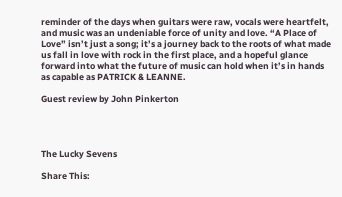reminder of the days when guitars were raw, vocals were heartfelt, and music was an undeniable force of unity and love. “A Place of Love” isn’t just a song; it’s a journey back to the roots of what made us fall in love with rock in the first place, and a hopeful glance forward into what the future of music can hold when it’s in hands as capable as PATRICK & LEANNE.

Guest review by John Pinkerton




The Lucky Sevens

Share This: